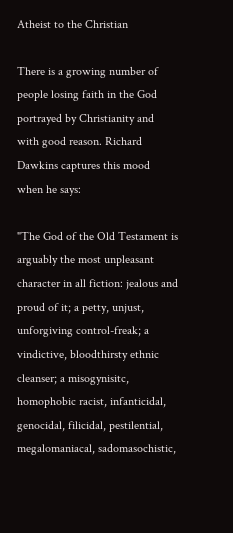Atheist to the Christian

There is a growing number of people losing faith in the God portrayed by Christianity and with good reason. Richard Dawkins captures this mood when he says:

"The God of the Old Testament is arguably the most unpleasant character in all fiction: jealous and proud of it; a petty, unjust, unforgiving control-freak; a vindictive, bloodthirsty ethnic cleanser; a misogynisitc, homophobic racist, infanticidal, genocidal, filicidal, pestilential, megalomaniacal, sadomasochistic,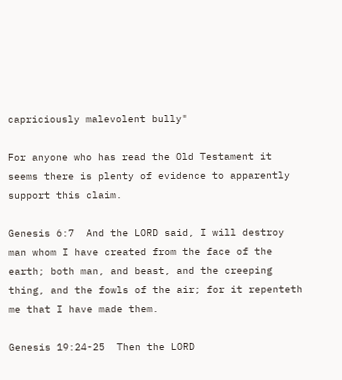capriciously malevolent bully"

For anyone who has read the Old Testament it seems there is plenty of evidence to apparently support this claim.

Genesis 6:7  And the LORD said, I will destroy man whom I have created from the face of the earth; both man, and beast, and the creeping thing, and the fowls of the air; for it repenteth me that I have made them.

Genesis 19:24-25  Then the LORD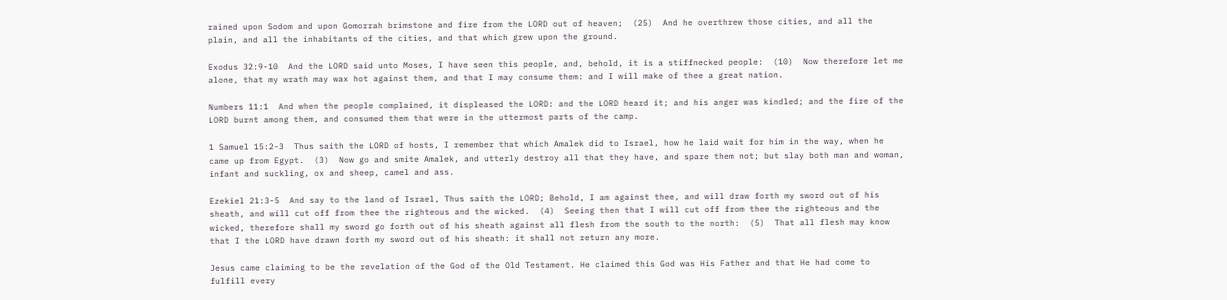rained upon Sodom and upon Gomorrah brimstone and fire from the LORD out of heaven;  (25)  And he overthrew those cities, and all the plain, and all the inhabitants of the cities, and that which grew upon the ground.

Exodus 32:9-10  And the LORD said unto Moses, I have seen this people, and, behold, it is a stiffnecked people:  (10)  Now therefore let me alone, that my wrath may wax hot against them, and that I may consume them: and I will make of thee a great nation.

Numbers 11:1  And when the people complained, it displeased the LORD: and the LORD heard it; and his anger was kindled; and the fire of the LORD burnt among them, and consumed them that were in the uttermost parts of the camp.

1 Samuel 15:2-3  Thus saith the LORD of hosts, I remember that which Amalek did to Israel, how he laid wait for him in the way, when he came up from Egypt.  (3)  Now go and smite Amalek, and utterly destroy all that they have, and spare them not; but slay both man and woman, infant and suckling, ox and sheep, camel and ass.

Ezekiel 21:3-5  And say to the land of Israel, Thus saith the LORD; Behold, I am against thee, and will draw forth my sword out of his sheath, and will cut off from thee the righteous and the wicked.  (4)  Seeing then that I will cut off from thee the righteous and the wicked, therefore shall my sword go forth out of his sheath against all flesh from the south to the north:  (5)  That all flesh may know that I the LORD have drawn forth my sword out of his sheath: it shall not return any more.

Jesus came claiming to be the revelation of the God of the Old Testament. He claimed this God was His Father and that He had come to fulfill every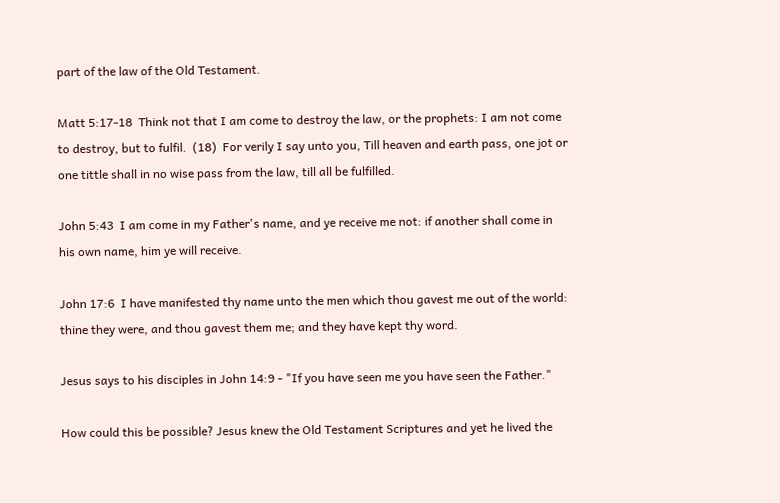part of the law of the Old Testament.

Matt 5:17-18  Think not that I am come to destroy the law, or the prophets: I am not come to destroy, but to fulfil.  (18)  For verily I say unto you, Till heaven and earth pass, one jot or one tittle shall in no wise pass from the law, till all be fulfilled.

John 5:43  I am come in my Father's name, and ye receive me not: if another shall come in his own name, him ye will receive.

John 17:6  I have manifested thy name unto the men which thou gavest me out of the world: thine they were, and thou gavest them me; and they have kept thy word.

Jesus says to his disciples in John 14:9 - "If you have seen me you have seen the Father."

How could this be possible? Jesus knew the Old Testament Scriptures and yet he lived the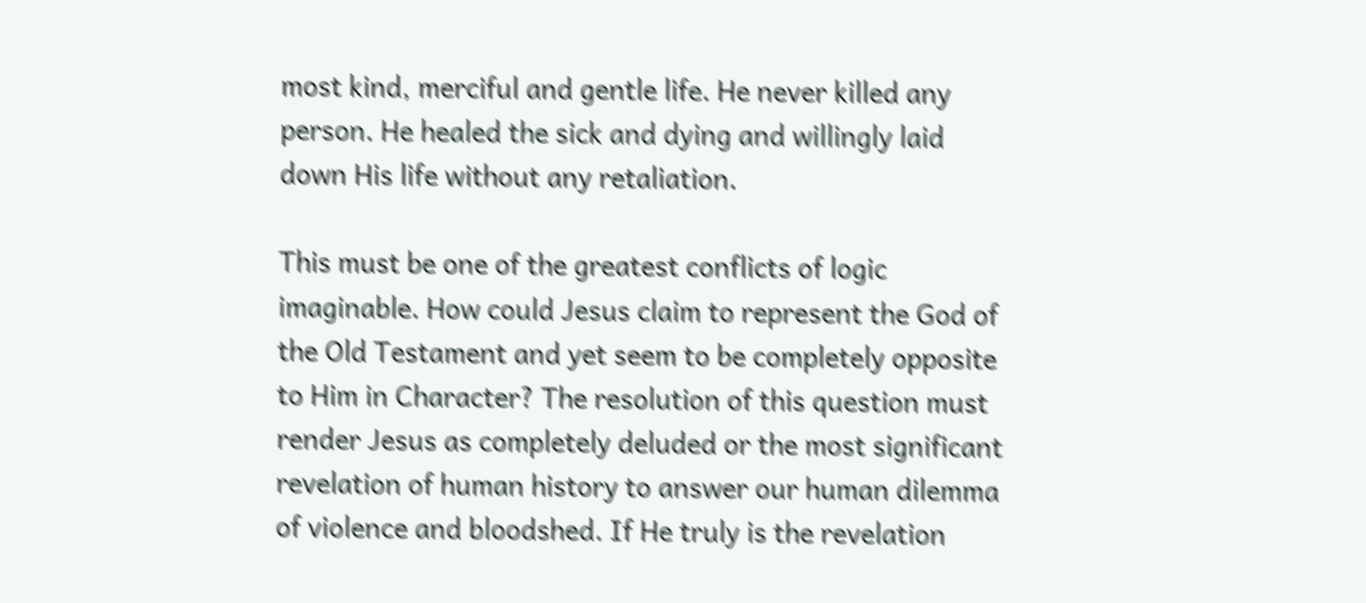most kind, merciful and gentle life. He never killed any person. He healed the sick and dying and willingly laid down His life without any retaliation.

This must be one of the greatest conflicts of logic imaginable. How could Jesus claim to represent the God of the Old Testament and yet seem to be completely opposite to Him in Character? The resolution of this question must render Jesus as completely deluded or the most significant revelation of human history to answer our human dilemma of violence and bloodshed. If He truly is the revelation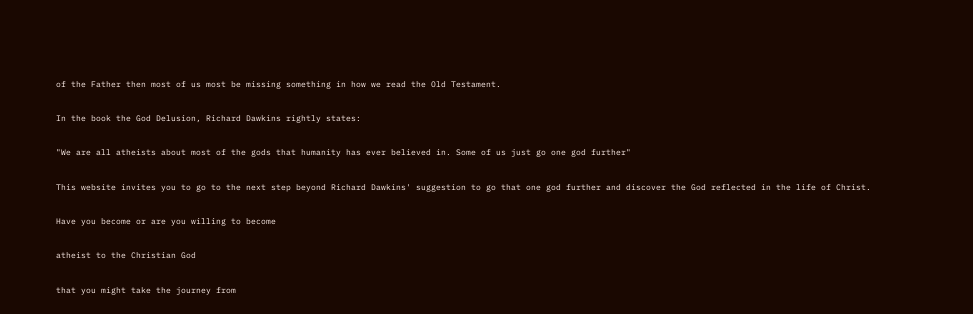of the Father then most of us most be missing something in how we read the Old Testament.

In the book the God Delusion, Richard Dawkins rightly states:

"We are all atheists about most of the gods that humanity has ever believed in. Some of us just go one god further"

This website invites you to go to the next step beyond Richard Dawkins' suggestion to go that one god further and discover the God reflected in the life of Christ.

Have you become or are you willing to become

atheist to the Christian God

that you might take the journey from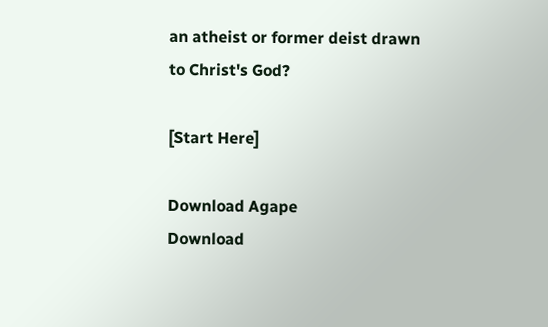an atheist or former deist drawn to Christ's God?

[Start Here]

Download Agape
Download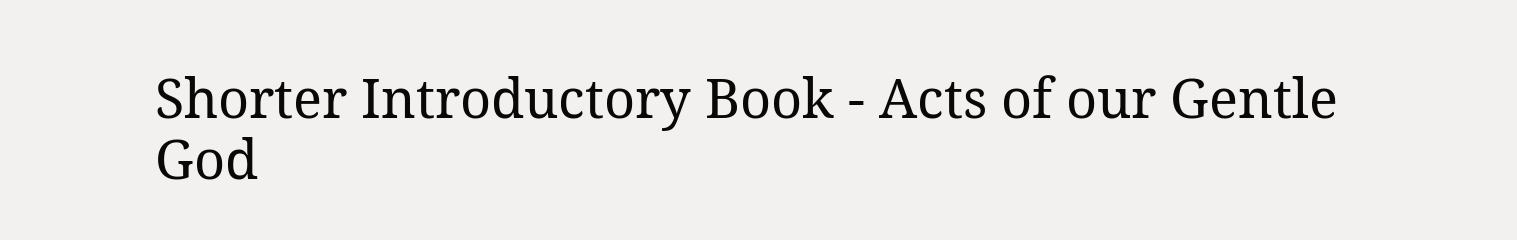Shorter Introductory Book - Acts of our Gentle God